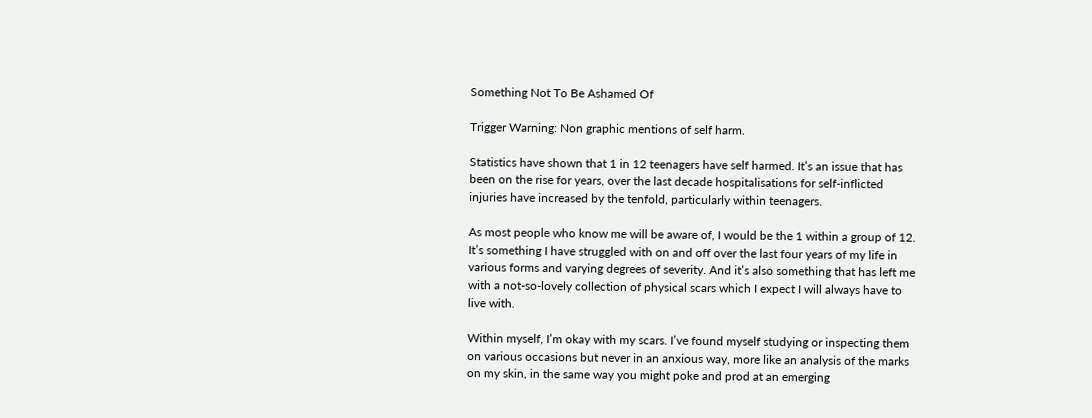Something Not To Be Ashamed Of

Trigger Warning: Non graphic mentions of self harm.

Statistics have shown that 1 in 12 teenagers have self harmed. It’s an issue that has been on the rise for years, over the last decade hospitalisations for self-inflicted injuries have increased by the tenfold, particularly within teenagers.

As most people who know me will be aware of, I would be the 1 within a group of 12. It’s something I have struggled with on and off over the last four years of my life in various forms and varying degrees of severity. And it’s also something that has left me with a not-so-lovely collection of physical scars which I expect I will always have to live with.

Within myself, I’m okay with my scars. I’ve found myself studying or inspecting them on various occasions but never in an anxious way, more like an analysis of the marks on my skin, in the same way you might poke and prod at an emerging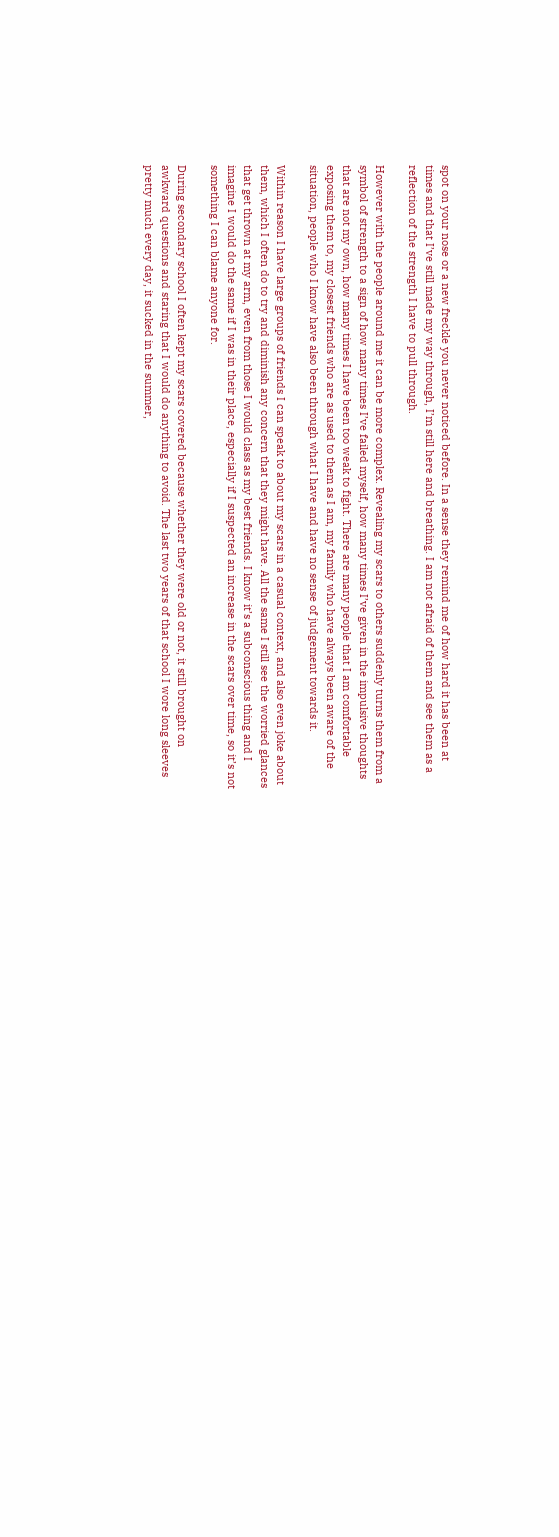spot on your nose or a new freckle you never noticed before. In a sense they remind me of how hard it has been at times and that I’ve still made my way through, I’m still here and breathing. I am not afraid of them and see them as a reflection of the strength I have to pull through.

However with the people around me it can be more complex. Revealing my scars to others suddenly turns them from a symbol of strength to a sign of how many times I’ve failed myself, how many times I’ve given in the impulsive thoughts that are not my own, how many times I have been too weak to fight. There are many people that I am comfortable exposing them to, my closest friends who are as used to them as I am, my family who have always been aware of the situation, people who I know have also been through what I have and have no sense of judgement towards it.

Within reason I have large groups of friends I can speak to about my scars in a casual context, and also even joke about them, which I often do to try and diminish any concern that they might have. All the same I still see the worried glances that get thrown at my arm, even from those I would class as my best friends. I know it’s a subconscious thing and I imagine I would do the same if I was in their place, especially if I suspected an increase in the scars over time, so it’s not something I can blame anyone for.

During secondary school I often kept my scars covered because whether they were old or not, it still brought on awkward questions and staring that I would do anything to avoid. The last two years of that school I wore long sleeves pretty much every day, it sucked in the summer,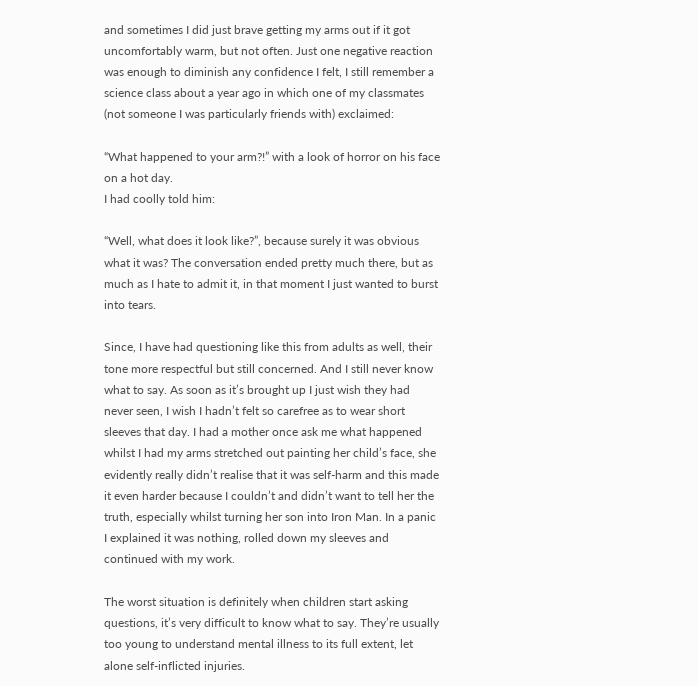and sometimes I did just brave getting my arms out if it got uncomfortably warm, but not often. Just one negative reaction was enough to diminish any confidence I felt, I still remember a science class about a year ago in which one of my classmates (not someone I was particularly friends with) exclaimed:

“What happened to your arm?!” with a look of horror on his face on a hot day.
I had coolly told him:

“Well, what does it look like?”, because surely it was obvious what it was? The conversation ended pretty much there, but as much as I hate to admit it, in that moment I just wanted to burst into tears.

Since, I have had questioning like this from adults as well, their tone more respectful but still concerned. And I still never know what to say. As soon as it’s brought up I just wish they had never seen, I wish I hadn’t felt so carefree as to wear short sleeves that day. I had a mother once ask me what happened whilst I had my arms stretched out painting her child’s face, she evidently really didn’t realise that it was self-harm and this made it even harder because I couldn’t and didn’t want to tell her the truth, especially whilst turning her son into Iron Man. In a panic I explained it was nothing, rolled down my sleeves and continued with my work.

The worst situation is definitely when children start asking questions, it’s very difficult to know what to say. They’re usually too young to understand mental illness to its full extent, let alone self-inflicted injuries.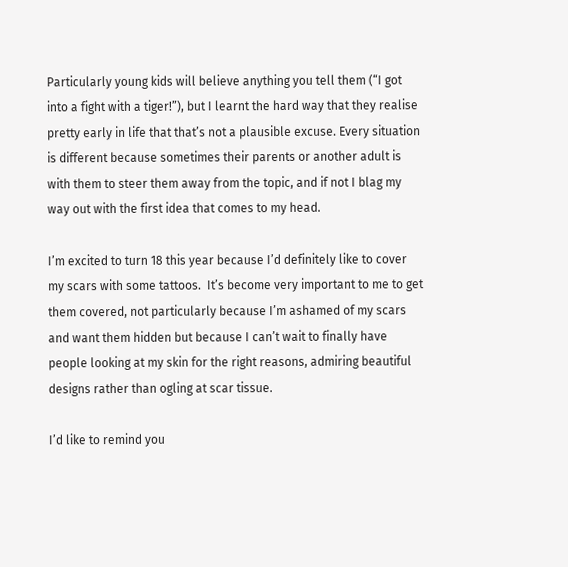Particularly young kids will believe anything you tell them (“I got into a fight with a tiger!”), but I learnt the hard way that they realise pretty early in life that that’s not a plausible excuse. Every situation is different because sometimes their parents or another adult is with them to steer them away from the topic, and if not I blag my way out with the first idea that comes to my head.

I’m excited to turn 18 this year because I’d definitely like to cover my scars with some tattoos.  It’s become very important to me to get them covered, not particularly because I’m ashamed of my scars and want them hidden but because I can’t wait to finally have people looking at my skin for the right reasons, admiring beautiful designs rather than ogling at scar tissue.

I’d like to remind you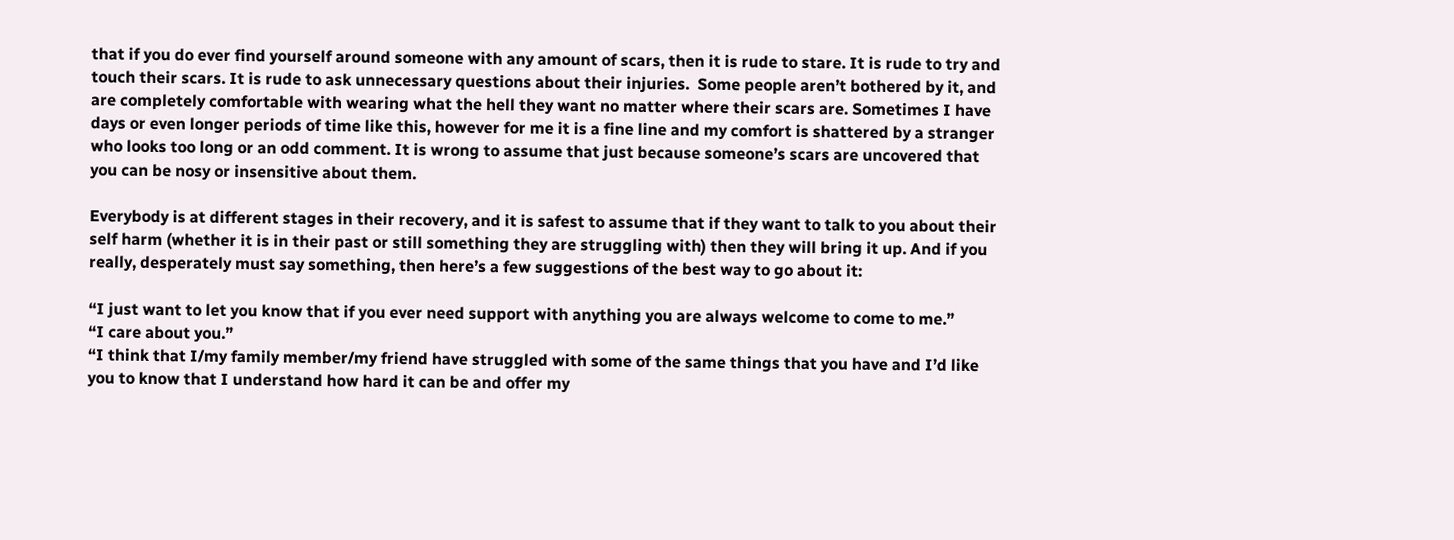that if you do ever find yourself around someone with any amount of scars, then it is rude to stare. It is rude to try and touch their scars. It is rude to ask unnecessary questions about their injuries.  Some people aren’t bothered by it, and are completely comfortable with wearing what the hell they want no matter where their scars are. Sometimes I have days or even longer periods of time like this, however for me it is a fine line and my comfort is shattered by a stranger who looks too long or an odd comment. It is wrong to assume that just because someone’s scars are uncovered that you can be nosy or insensitive about them.

Everybody is at different stages in their recovery, and it is safest to assume that if they want to talk to you about their self harm (whether it is in their past or still something they are struggling with) then they will bring it up. And if you really, desperately must say something, then here’s a few suggestions of the best way to go about it:

“I just want to let you know that if you ever need support with anything you are always welcome to come to me.”
“I care about you.”
“I think that I/my family member/my friend have struggled with some of the same things that you have and I’d like you to know that I understand how hard it can be and offer my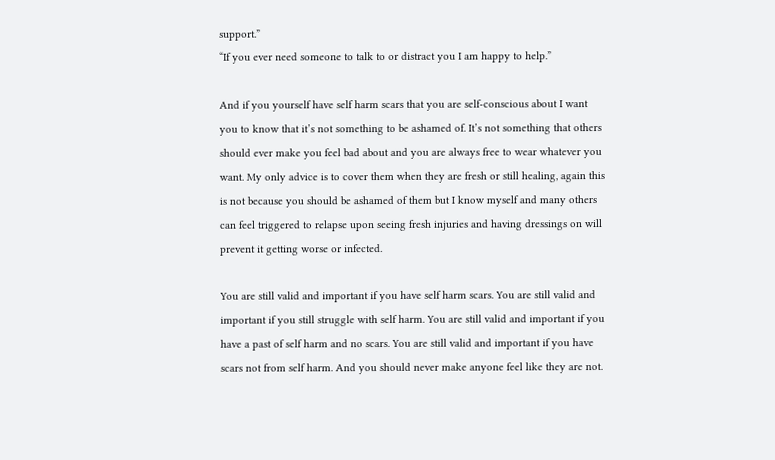support.”
“If you ever need someone to talk to or distract you I am happy to help.”

And if you yourself have self harm scars that you are self-conscious about I want you to know that it’s not something to be ashamed of. It’s not something that others should ever make you feel bad about and you are always free to wear whatever you want. My only advice is to cover them when they are fresh or still healing, again this is not because you should be ashamed of them but I know myself and many others can feel triggered to relapse upon seeing fresh injuries and having dressings on will prevent it getting worse or infected.

You are still valid and important if you have self harm scars. You are still valid and important if you still struggle with self harm. You are still valid and important if you have a past of self harm and no scars. You are still valid and important if you have scars not from self harm. And you should never make anyone feel like they are not.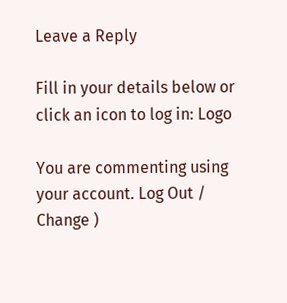Leave a Reply

Fill in your details below or click an icon to log in: Logo

You are commenting using your account. Log Out /  Change )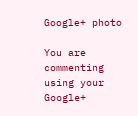Google+ photo

You are commenting using your Google+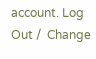account. Log Out /  Change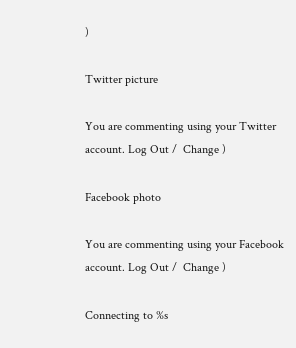)

Twitter picture

You are commenting using your Twitter account. Log Out /  Change )

Facebook photo

You are commenting using your Facebook account. Log Out /  Change )

Connecting to %s